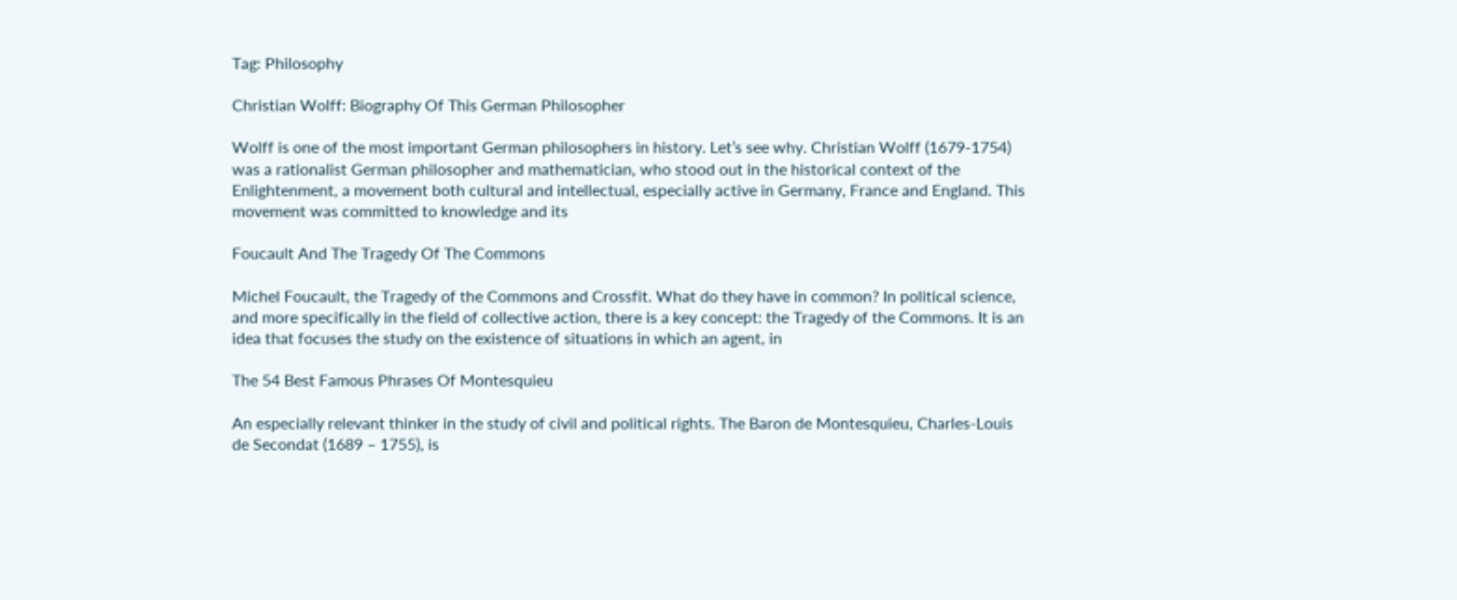Tag: Philosophy

Christian Wolff: Biography Of This German Philosopher

Wolff is one of the most important German philosophers in history. Let’s see why. Christian Wolff (1679-1754) was a rationalist German philosopher and mathematician, who stood out in the historical context of the Enlightenment, a movement both cultural and intellectual, especially active in Germany, France and England. This movement was committed to knowledge and its

Foucault And The Tragedy Of The Commons

Michel Foucault, the Tragedy of the Commons and Crossfit. What do they have in common? In political science, and more specifically in the field of collective action, there is a key concept: the Tragedy of the Commons. It is an idea that focuses the study on the existence of situations in which an agent, in

The 54 Best Famous Phrases Of Montesquieu

An especially relevant thinker in the study of civil and political rights. The Baron de Montesquieu, Charles-Louis de Secondat (1689 – 1755), is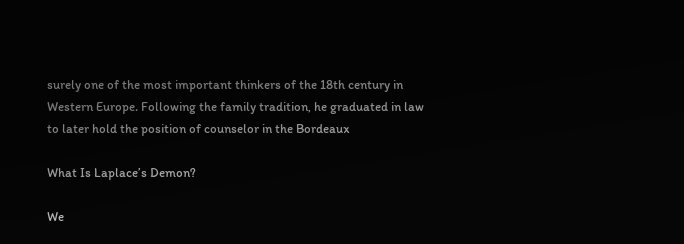surely one of the most important thinkers of the 18th century in Western Europe. Following the family tradition, he graduated in law to later hold the position of counselor in the Bordeaux

What Is Laplace’s Demon?

We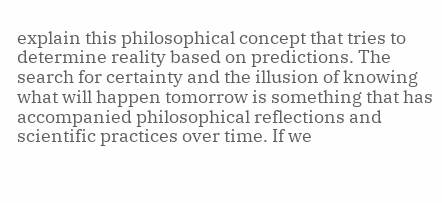explain this philosophical concept that tries to determine reality based on predictions. The search for certainty and the illusion of knowing what will happen tomorrow is something that has accompanied philosophical reflections and scientific practices over time. If we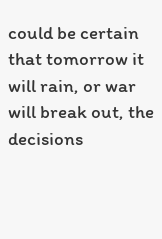could be certain that tomorrow it will rain, or war will break out, the decisions